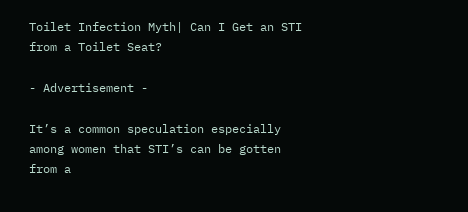Toilet Infection Myth| Can I Get an STI from a Toilet Seat?

- Advertisement -

It’s a common speculation especially among women that STI’s can be gotten from a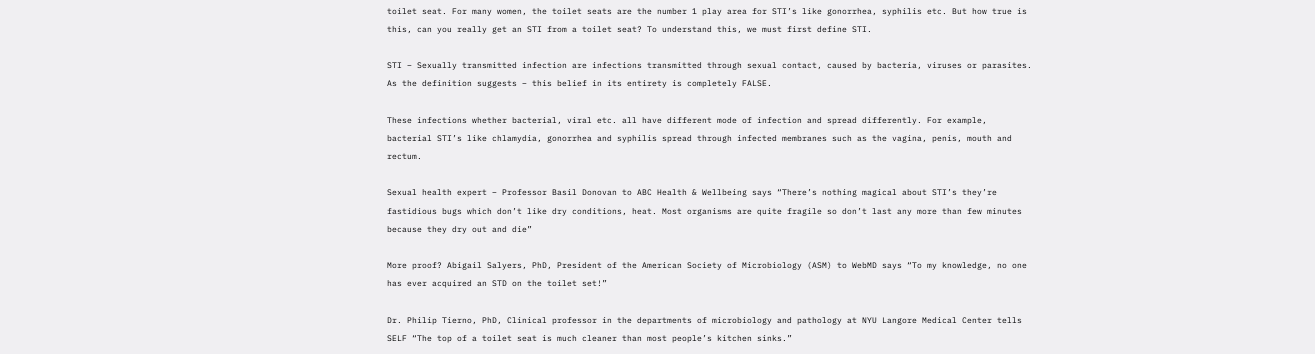toilet seat. For many women, the toilet seats are the number 1 play area for STI’s like gonorrhea, syphilis etc. But how true is this, can you really get an STI from a toilet seat? To understand this, we must first define STI.

STI – Sexually transmitted infection are infections transmitted through sexual contact, caused by bacteria, viruses or parasites. As the definition suggests – this belief in its entirety is completely FALSE.

These infections whether bacterial, viral etc. all have different mode of infection and spread differently. For example, bacterial STI’s like chlamydia, gonorrhea and syphilis spread through infected membranes such as the vagina, penis, mouth and rectum.

Sexual health expert – Professor Basil Donovan to ABC Health & Wellbeing says “There’s nothing magical about STI’s they’re fastidious bugs which don’t like dry conditions, heat. Most organisms are quite fragile so don’t last any more than few minutes because they dry out and die”

More proof? Abigail Salyers, PhD, President of the American Society of Microbiology (ASM) to WebMD says “To my knowledge, no one has ever acquired an STD on the toilet set!”

Dr. Philip Tierno, PhD, Clinical professor in the departments of microbiology and pathology at NYU Langore Medical Center tells SELF “The top of a toilet seat is much cleaner than most people’s kitchen sinks.”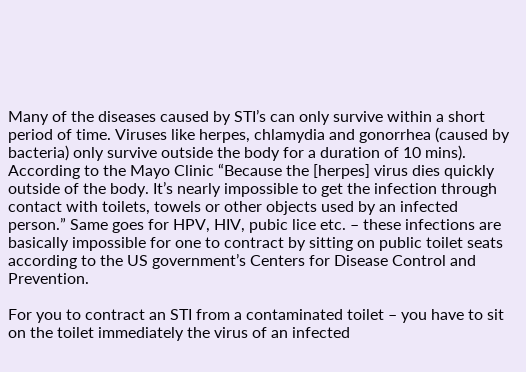Many of the diseases caused by STI’s can only survive within a short period of time. Viruses like herpes, chlamydia and gonorrhea (caused by bacteria) only survive outside the body for a duration of 10 mins). According to the Mayo Clinic “Because the [herpes] virus dies quickly outside of the body. It’s nearly impossible to get the infection through contact with toilets, towels or other objects used by an infected person.” Same goes for HPV, HIV, pubic lice etc. – these infections are basically impossible for one to contract by sitting on public toilet seats according to the US government’s Centers for Disease Control and Prevention.

For you to contract an STI from a contaminated toilet – you have to sit on the toilet immediately the virus of an infected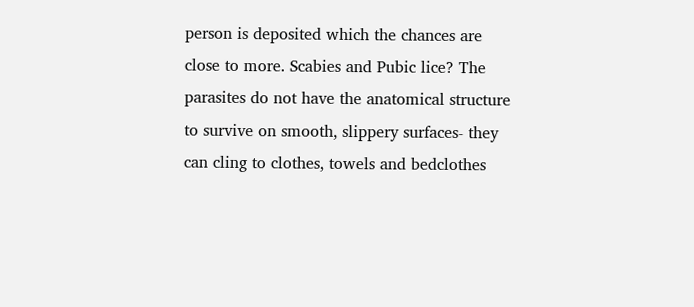person is deposited which the chances are close to more. Scabies and Pubic lice? The parasites do not have the anatomical structure to survive on smooth, slippery surfaces- they can cling to clothes, towels and bedclothes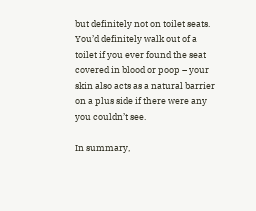but definitely not on toilet seats. You’d definitely walk out of a toilet if you ever found the seat covered in blood or poop – your skin also acts as a natural barrier on a plus side if there were any you couldn’t see.

In summary,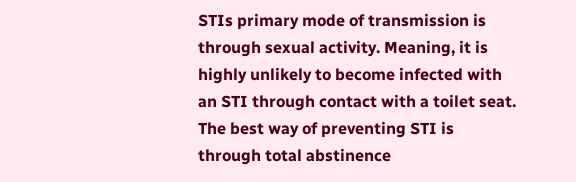STIs primary mode of transmission is through sexual activity. Meaning, it is highly unlikely to become infected with an STI through contact with a toilet seat. The best way of preventing STI is through total abstinence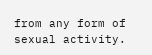from any form of sexual activity.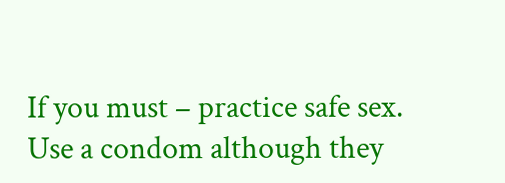If you must – practice safe sex. Use a condom although they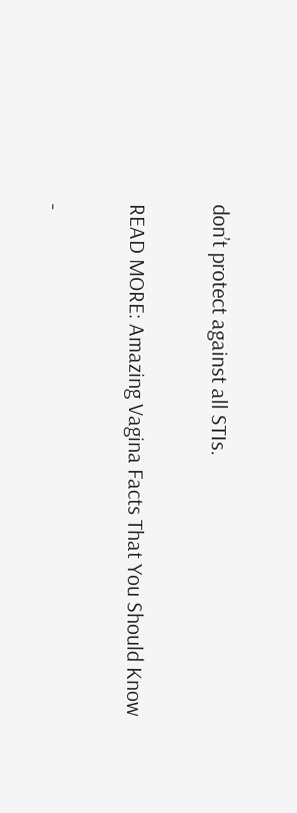don’t protect against all STIs.

READ MORE: Amazing Vagina Facts That You Should Know

-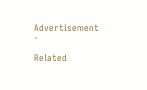Advertisement -

Related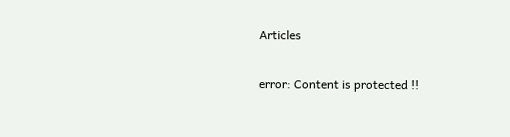Articles

error: Content is protected !!